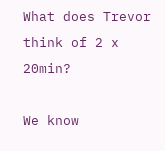What does Trevor think of 2 x 20min?

We know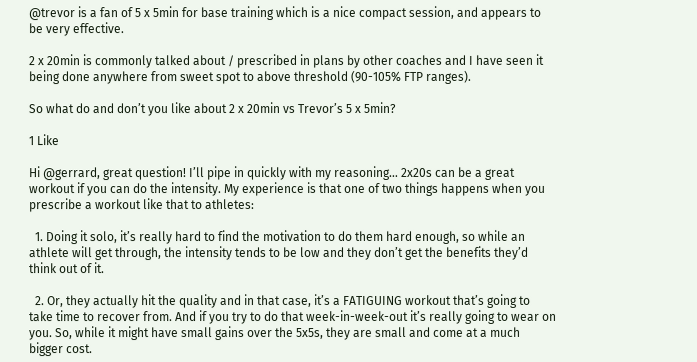@trevor is a fan of 5 x 5min for base training which is a nice compact session, and appears to be very effective.

2 x 20min is commonly talked about / prescribed in plans by other coaches and I have seen it being done anywhere from sweet spot to above threshold (90-105% FTP ranges).

So what do and don’t you like about 2 x 20min vs Trevor’s 5 x 5min?

1 Like

Hi @gerrard, great question! I’ll pipe in quickly with my reasoning… 2x20s can be a great workout if you can do the intensity. My experience is that one of two things happens when you prescribe a workout like that to athletes:

  1. Doing it solo, it’s really hard to find the motivation to do them hard enough, so while an athlete will get through, the intensity tends to be low and they don’t get the benefits they’d think out of it.

  2. Or, they actually hit the quality and in that case, it’s a FATIGUING workout that’s going to take time to recover from. And if you try to do that week-in-week-out it’s really going to wear on you. So, while it might have small gains over the 5x5s, they are small and come at a much bigger cost.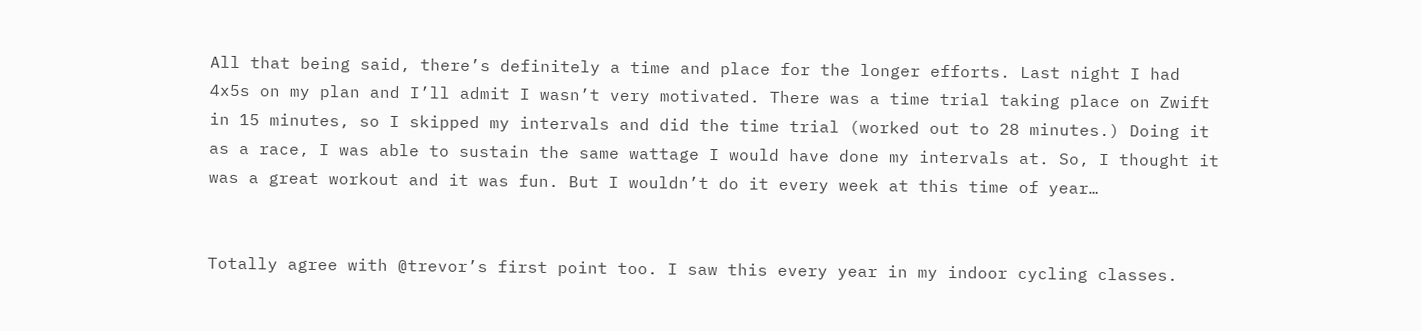All that being said, there’s definitely a time and place for the longer efforts. Last night I had 4x5s on my plan and I’ll admit I wasn’t very motivated. There was a time trial taking place on Zwift in 15 minutes, so I skipped my intervals and did the time trial (worked out to 28 minutes.) Doing it as a race, I was able to sustain the same wattage I would have done my intervals at. So, I thought it was a great workout and it was fun. But I wouldn’t do it every week at this time of year…


Totally agree with @trevor’s first point too. I saw this every year in my indoor cycling classes.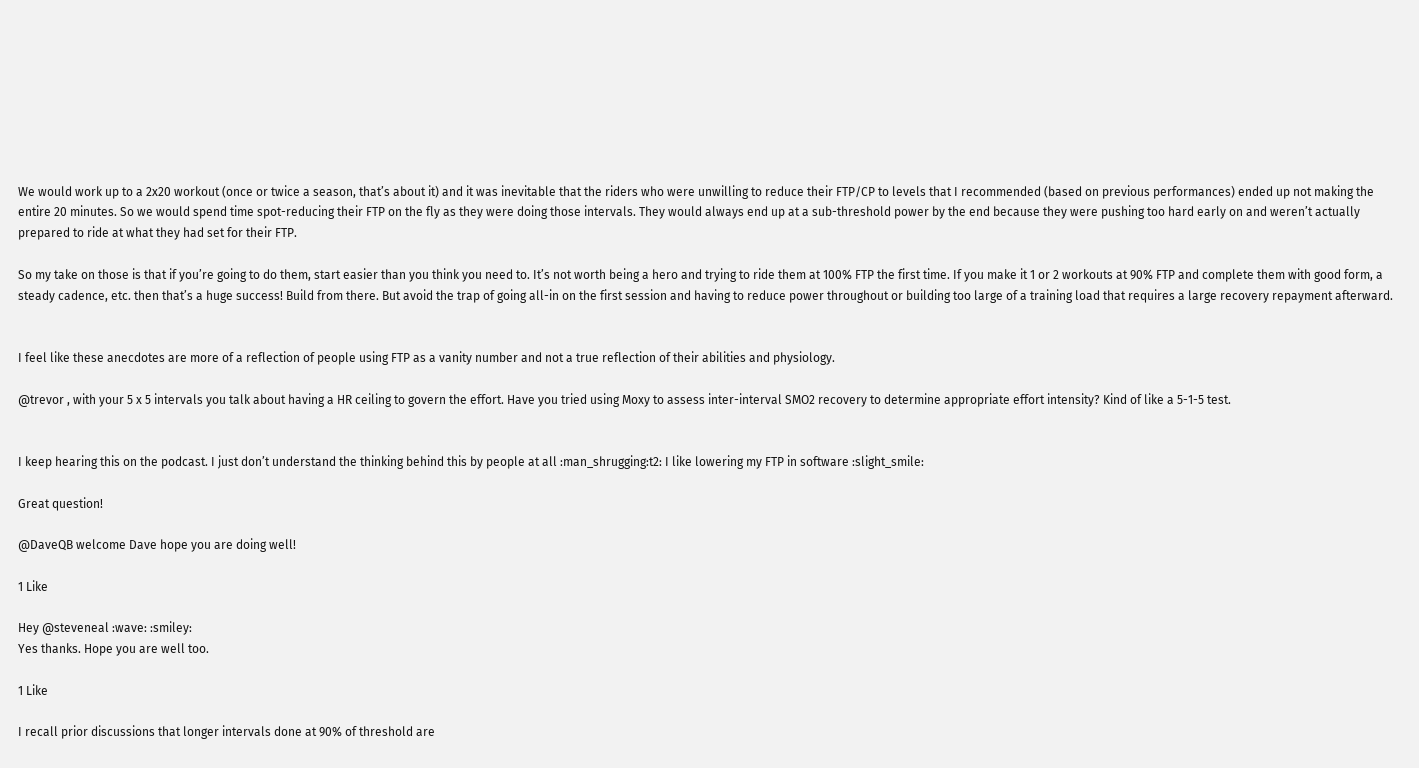We would work up to a 2x20 workout (once or twice a season, that’s about it) and it was inevitable that the riders who were unwilling to reduce their FTP/CP to levels that I recommended (based on previous performances) ended up not making the entire 20 minutes. So we would spend time spot-reducing their FTP on the fly as they were doing those intervals. They would always end up at a sub-threshold power by the end because they were pushing too hard early on and weren’t actually prepared to ride at what they had set for their FTP.

So my take on those is that if you’re going to do them, start easier than you think you need to. It’s not worth being a hero and trying to ride them at 100% FTP the first time. If you make it 1 or 2 workouts at 90% FTP and complete them with good form, a steady cadence, etc. then that’s a huge success! Build from there. But avoid the trap of going all-in on the first session and having to reduce power throughout or building too large of a training load that requires a large recovery repayment afterward.


I feel like these anecdotes are more of a reflection of people using FTP as a vanity number and not a true reflection of their abilities and physiology.

@trevor , with your 5 x 5 intervals you talk about having a HR ceiling to govern the effort. Have you tried using Moxy to assess inter-interval SMO2 recovery to determine appropriate effort intensity? Kind of like a 5-1-5 test.


I keep hearing this on the podcast. I just don’t understand the thinking behind this by people at all :man_shrugging:t2: I like lowering my FTP in software :slight_smile:

Great question!

@DaveQB welcome Dave hope you are doing well!

1 Like

Hey @steveneal :wave: :smiley:
Yes thanks. Hope you are well too.

1 Like

I recall prior discussions that longer intervals done at 90% of threshold are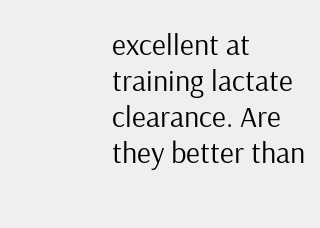excellent at training lactate clearance. Are they better than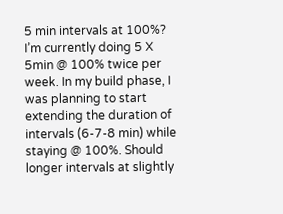5 min intervals at 100%? I’m currently doing 5 X 5min @ 100% twice per week. In my build phase, I was planning to start extending the duration of intervals (6-7-8 min) while staying @ 100%. Should longer intervals at slightly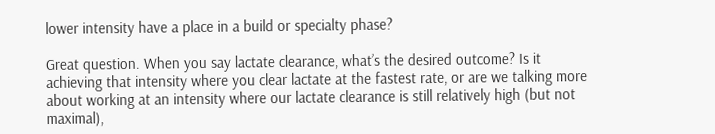lower intensity have a place in a build or specialty phase?

Great question. When you say lactate clearance, what’s the desired outcome? Is it achieving that intensity where you clear lactate at the fastest rate, or are we talking more about working at an intensity where our lactate clearance is still relatively high (but not maximal),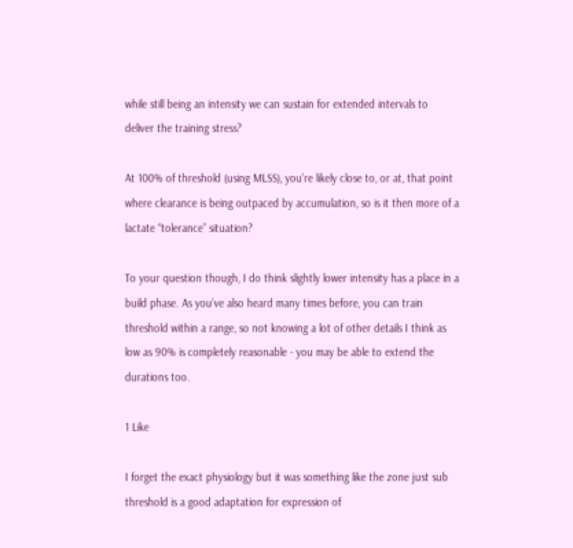while still being an intensity we can sustain for extended intervals to deliver the training stress?

At 100% of threshold (using MLSS), you’re likely close to, or at, that point where clearance is being outpaced by accumulation, so is it then more of a lactate “tolerance” situation?

To your question though, I do think slightly lower intensity has a place in a build phase. As you’ve also heard many times before, you can train threshold within a range, so not knowing a lot of other details I think as low as 90% is completely reasonable - you may be able to extend the durations too.

1 Like

I forget the exact physiology but it was something like the zone just sub threshold is a good adaptation for expression of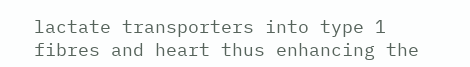lactate transporters into type 1 fibres and heart thus enhancing the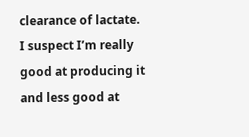clearance of lactate. I suspect I’m really good at producing it and less good at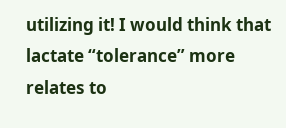utilizing it! I would think that lactate “tolerance” more relates to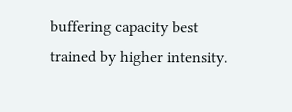buffering capacity best trained by higher intensity.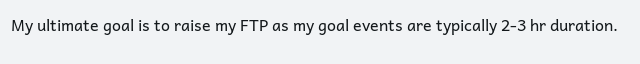My ultimate goal is to raise my FTP as my goal events are typically 2-3 hr duration.